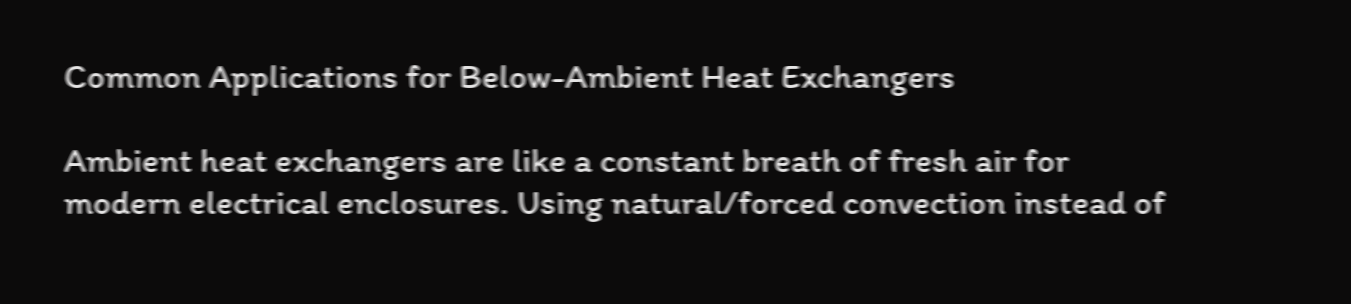Common Applications for Below-Ambient Heat Exchangers

Ambient heat exchangers are like a constant breath of fresh air for modern electrical enclosures. Using natural/forced convection instead of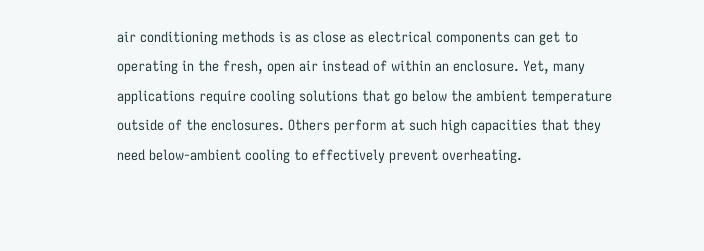air conditioning methods is as close as electrical components can get to operating in the fresh, open air instead of within an enclosure. Yet, many applications require cooling solutions that go below the ambient temperature outside of the enclosures. Others perform at such high capacities that they need below-ambient cooling to effectively prevent overheating.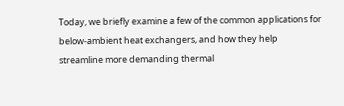Today, we briefly examine a few of the common applications for below-ambient heat exchangers, and how they help streamline more demanding thermal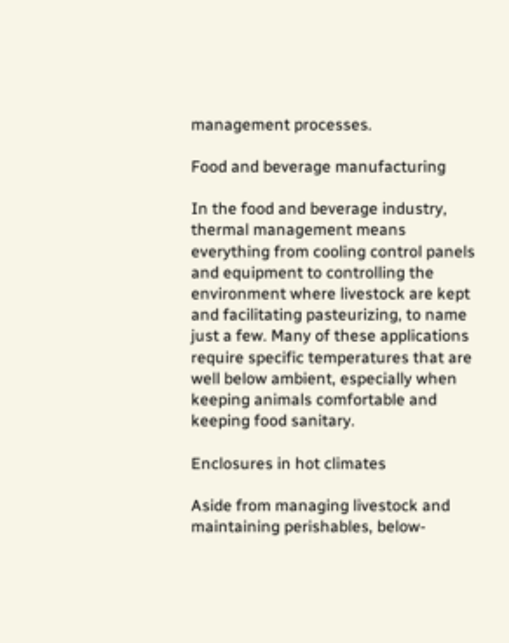management processes.

Food and beverage manufacturing

In the food and beverage industry, thermal management means everything from cooling control panels and equipment to controlling the environment where livestock are kept and facilitating pasteurizing, to name just a few. Many of these applications require specific temperatures that are well below ambient, especially when keeping animals comfortable and keeping food sanitary.

Enclosures in hot climates

Aside from managing livestock and maintaining perishables, below-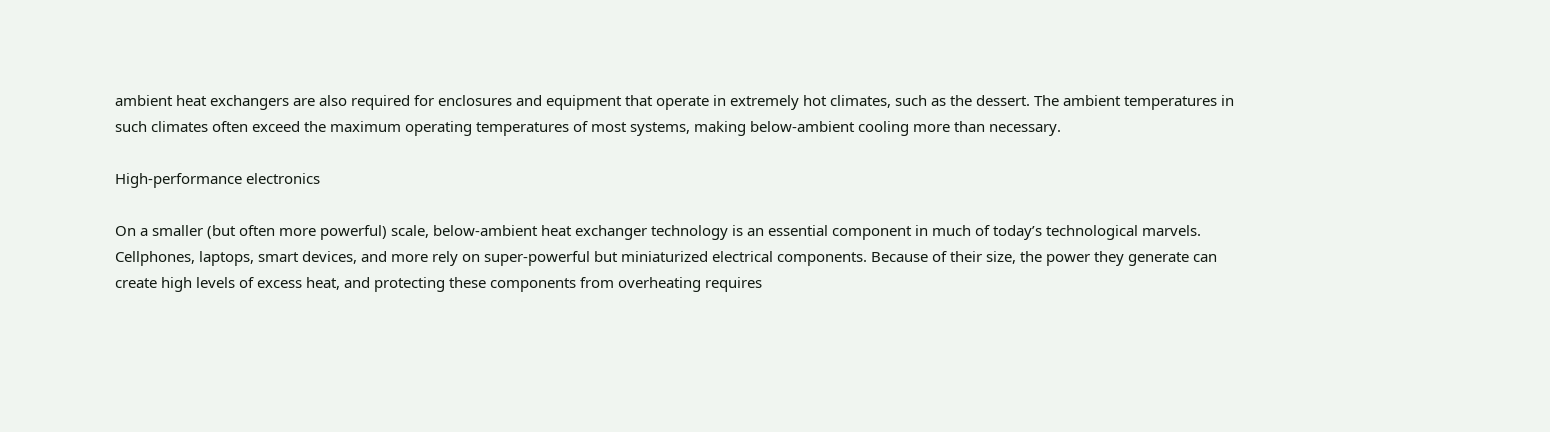ambient heat exchangers are also required for enclosures and equipment that operate in extremely hot climates, such as the dessert. The ambient temperatures in such climates often exceed the maximum operating temperatures of most systems, making below-ambient cooling more than necessary.

High-performance electronics

On a smaller (but often more powerful) scale, below-ambient heat exchanger technology is an essential component in much of today’s technological marvels. Cellphones, laptops, smart devices, and more rely on super-powerful but miniaturized electrical components. Because of their size, the power they generate can create high levels of excess heat, and protecting these components from overheating requires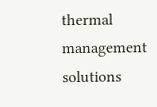thermal management solutions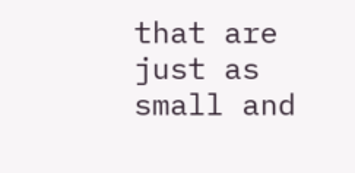that are just as small and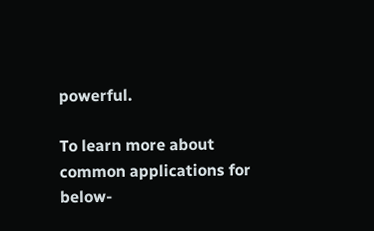powerful.

To learn more about common applications for below-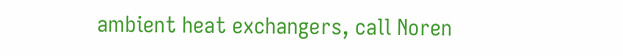ambient heat exchangers, call Noren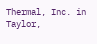Thermal, Inc. in Taylor,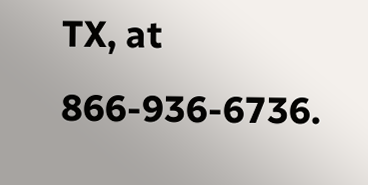TX, at 866-936-6736.